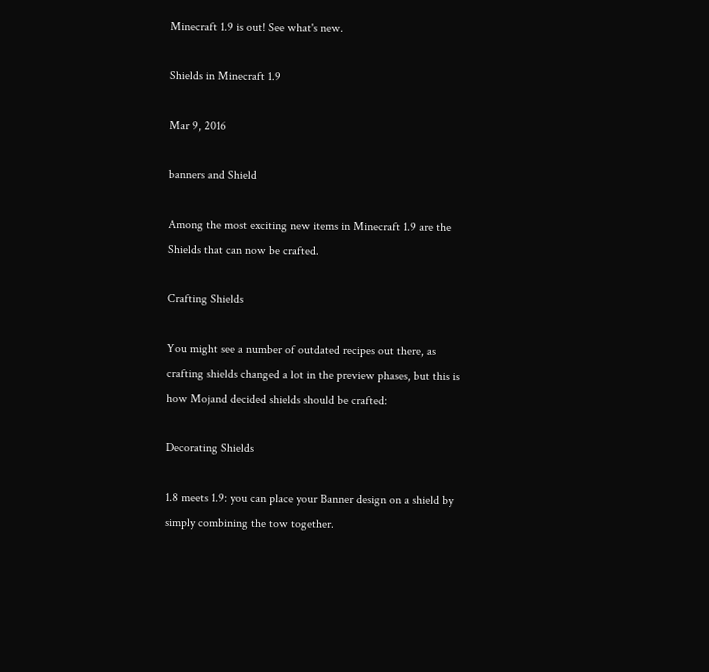Minecraft 1.9 is out! See what's new.

Shields in Minecraft 1.9

Mar 9, 2016

banners and Shield

Among the most exciting new items in Minecraft 1.9 are the Shields that can now be crafted.

Crafting Shields

You might see a number of outdated recipes out there, as crafting shields changed a lot in the preview phases, but this is how Mojand decided shields should be crafted:

Decorating Shields

1.8 meets 1.9: you can place your Banner design on a shield by simply combining the tow together.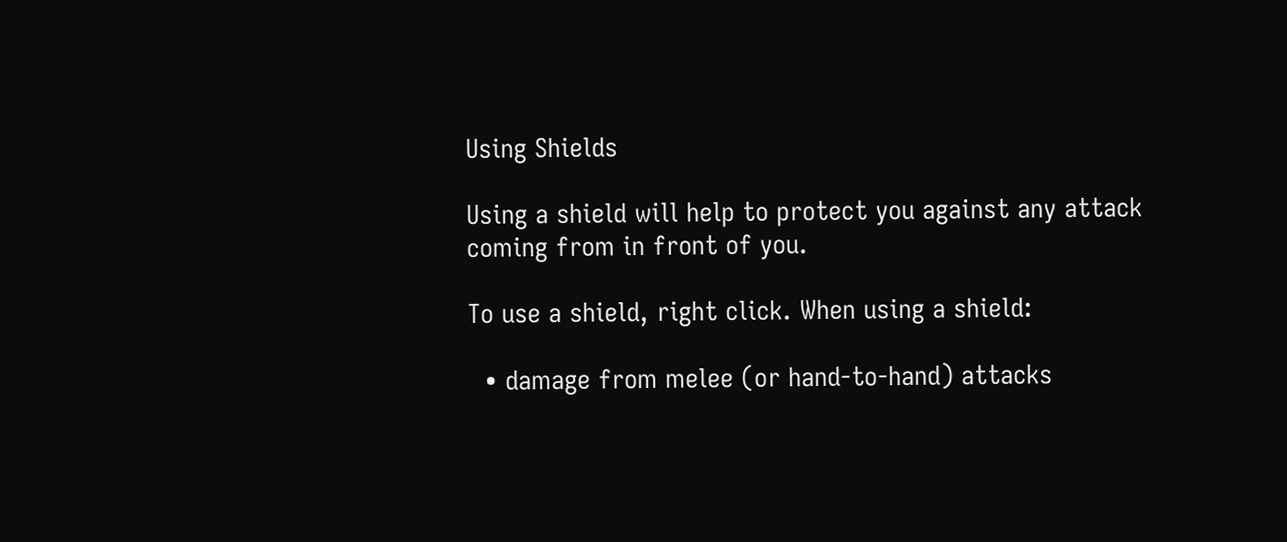Using Shields

Using a shield will help to protect you against any attack coming from in front of you.

To use a shield, right click. When using a shield:

  • damage from melee (or hand-to-hand) attacks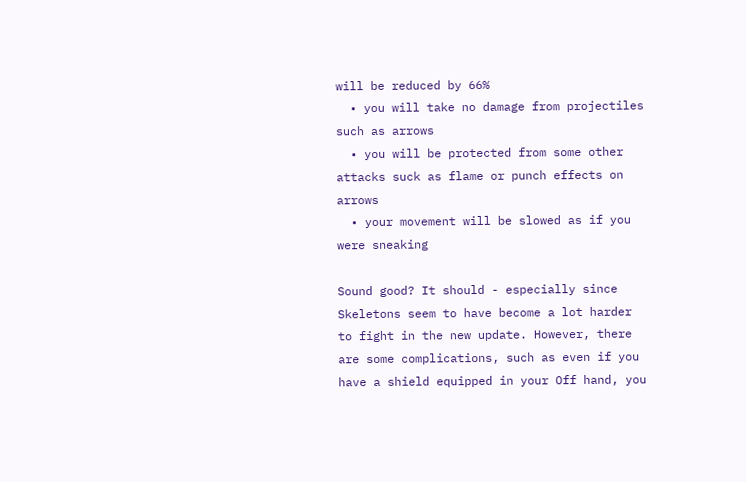will be reduced by 66%
  • you will take no damage from projectiles such as arrows
  • you will be protected from some other attacks suck as flame or punch effects on arrows
  • your movement will be slowed as if you were sneaking

Sound good? It should - especially since Skeletons seem to have become a lot harder to fight in the new update. However, there are some complications, such as even if you have a shield equipped in your Off hand, you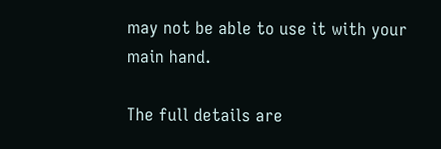may not be able to use it with your main hand.

The full details are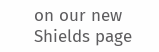on our new Shields page